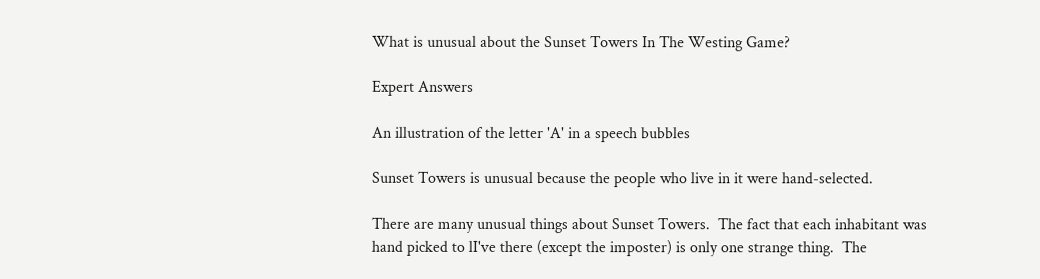What is unusual about the Sunset Towers In The Westing Game?

Expert Answers

An illustration of the letter 'A' in a speech bubbles

Sunset Towers is unusual because the people who live in it were hand-selected.

There are many unusual things about Sunset Towers.  The fact that each inhabitant was hand picked to lI've there (except the imposter) is only one strange thing.  The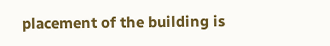placement of the building is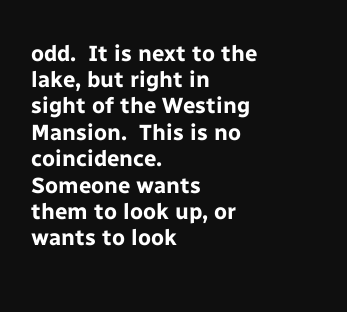odd.  It is next to the lake, but right in sight of the Westing Mansion.  This is no coincidence.  Someone wants them to look up, or wants to look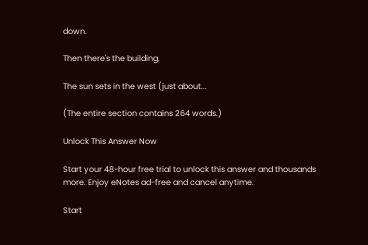down.

Then there's the building.

The sun sets in the west (just about...

(The entire section contains 264 words.)

Unlock This Answer Now

Start your 48-hour free trial to unlock this answer and thousands more. Enjoy eNotes ad-free and cancel anytime.

Start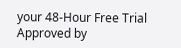your 48-Hour Free Trial
Approved by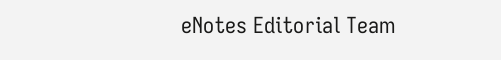eNotes Editorial Team